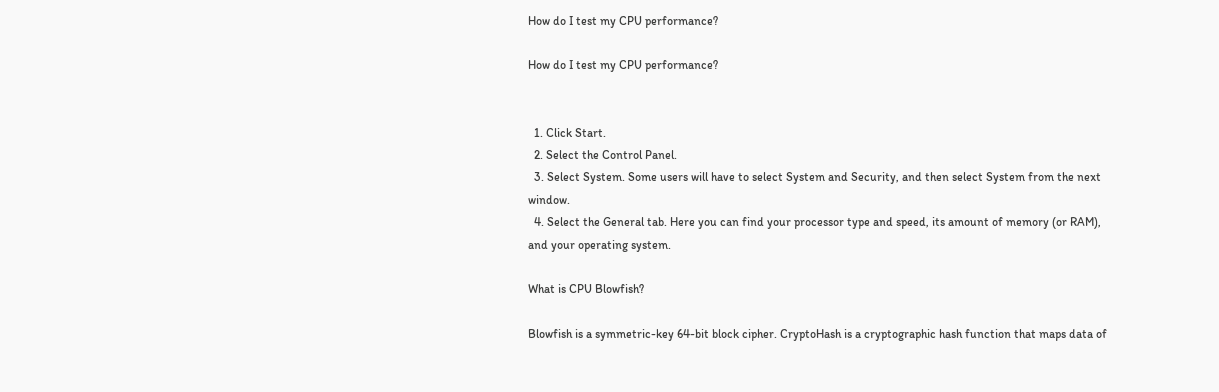How do I test my CPU performance?

How do I test my CPU performance?


  1. Click Start.
  2. Select the Control Panel.
  3. Select System. Some users will have to select System and Security, and then select System from the next window.
  4. Select the General tab. Here you can find your processor type and speed, its amount of memory (or RAM), and your operating system.

What is CPU Blowfish?

Blowfish is a symmetric-key 64-bit block cipher. CryptoHash is a cryptographic hash function that maps data of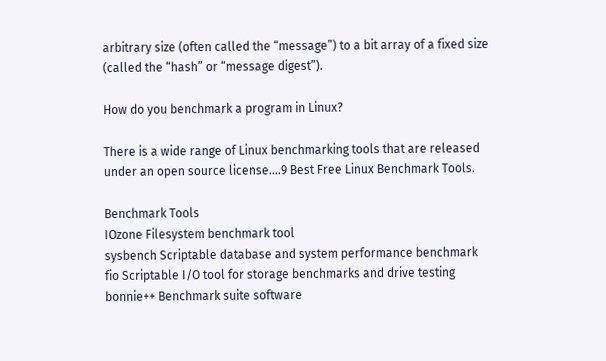arbitrary size (often called the “message”) to a bit array of a fixed size (called the “hash” or “message digest”).

How do you benchmark a program in Linux?

There is a wide range of Linux benchmarking tools that are released under an open source license….9 Best Free Linux Benchmark Tools.

Benchmark Tools
IOzone Filesystem benchmark tool
sysbench Scriptable database and system performance benchmark
fio Scriptable I/O tool for storage benchmarks and drive testing
bonnie++ Benchmark suite software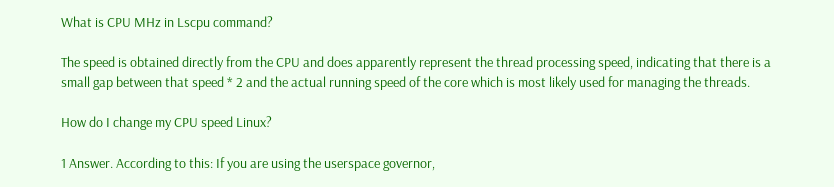What is CPU MHz in Lscpu command?

The speed is obtained directly from the CPU and does apparently represent the thread processing speed, indicating that there is a small gap between that speed * 2 and the actual running speed of the core which is most likely used for managing the threads.

How do I change my CPU speed Linux?

1 Answer. According to this: If you are using the userspace governor,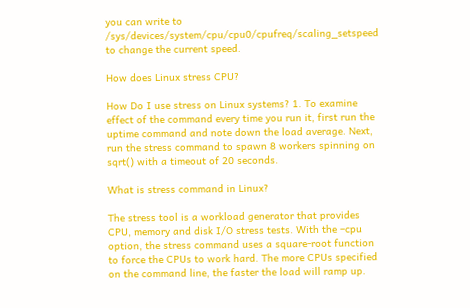you can write to /sys/devices/system/cpu/cpu0/cpufreq/scaling_setspeed to change the current speed.

How does Linux stress CPU?

How Do I use stress on Linux systems? 1. To examine effect of the command every time you run it, first run the uptime command and note down the load average. Next, run the stress command to spawn 8 workers spinning on sqrt() with a timeout of 20 seconds.

What is stress command in Linux?

The stress tool is a workload generator that provides CPU, memory and disk I/O stress tests. With the –cpu option, the stress command uses a square-root function to force the CPUs to work hard. The more CPUs specified on the command line, the faster the load will ramp up.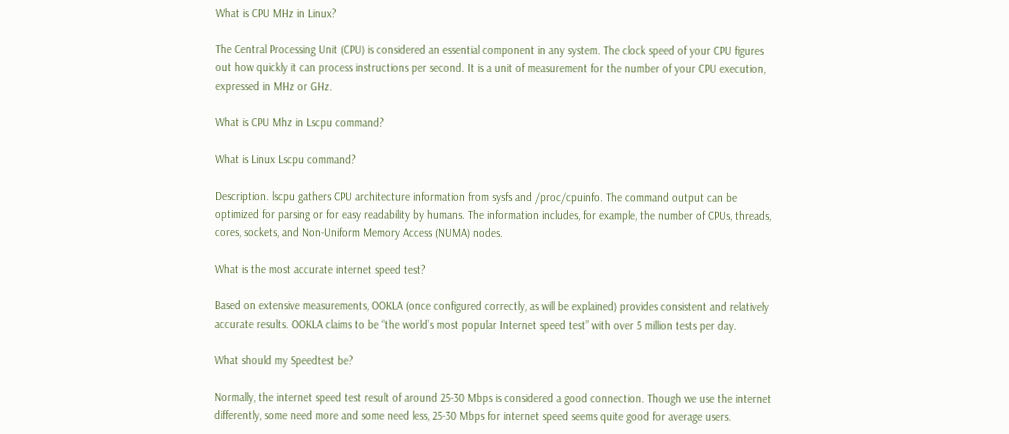What is CPU MHz in Linux?

The Central Processing Unit (CPU) is considered an essential component in any system. The clock speed of your CPU figures out how quickly it can process instructions per second. It is a unit of measurement for the number of your CPU execution, expressed in MHz or GHz.

What is CPU Mhz in Lscpu command?

What is Linux Lscpu command?

Description. lscpu gathers CPU architecture information from sysfs and /proc/cpuinfo. The command output can be optimized for parsing or for easy readability by humans. The information includes, for example, the number of CPUs, threads, cores, sockets, and Non-Uniform Memory Access (NUMA) nodes.

What is the most accurate internet speed test?

Based on extensive measurements, OOKLA (once configured correctly, as will be explained) provides consistent and relatively accurate results. OOKLA claims to be “the world’s most popular Internet speed test” with over 5 million tests per day.

What should my Speedtest be?

Normally, the internet speed test result of around 25-30 Mbps is considered a good connection. Though we use the internet differently, some need more and some need less, 25-30 Mbps for internet speed seems quite good for average users.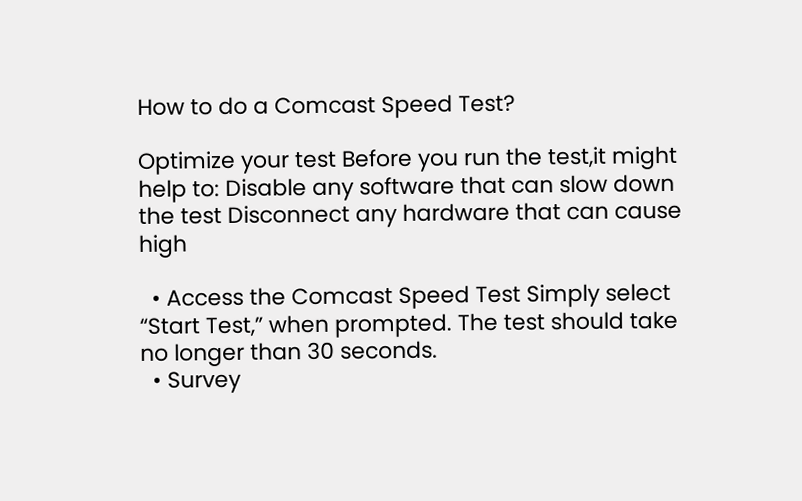How to do a Comcast Speed Test?

Optimize your test Before you run the test,it might help to: Disable any software that can slow down the test Disconnect any hardware that can cause high

  • Access the Comcast Speed Test Simply select “Start Test,” when prompted. The test should take no longer than 30 seconds.
  • Survey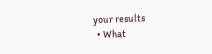your results
  • What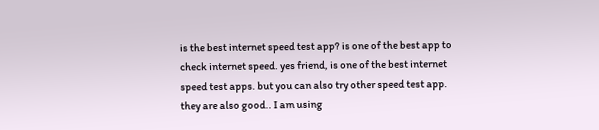is the best internet speed test app? is one of the best app to check internet speed. yes friend, is one of the best internet speed test apps. but you can also try other speed test app. they are also good.. I am using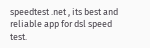speedtest .net , its best and reliable app for dsl speed test.